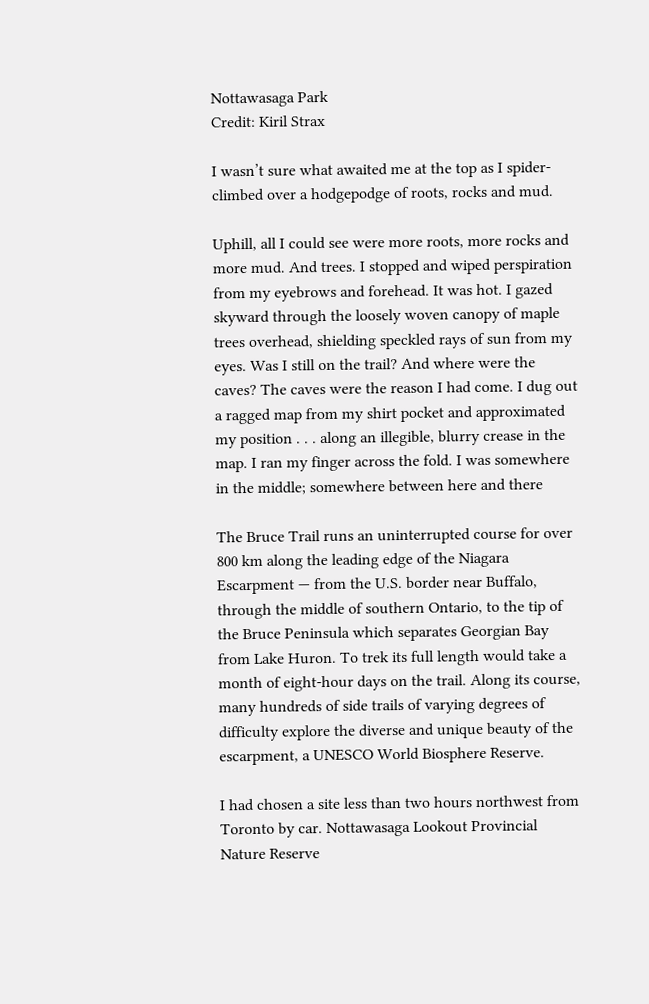Nottawasaga Park
Credit: Kiril Strax

I wasn’t sure what awaited me at the top as I spider-climbed over a hodgepodge of roots, rocks and mud.

Uphill, all I could see were more roots, more rocks and more mud. And trees. I stopped and wiped perspiration from my eyebrows and forehead. It was hot. I gazed skyward through the loosely woven canopy of maple trees overhead, shielding speckled rays of sun from my eyes. Was I still on the trail? And where were the caves? The caves were the reason I had come. I dug out a ragged map from my shirt pocket and approximated my position . . . along an illegible, blurry crease in the map. I ran my finger across the fold. I was somewhere in the middle; somewhere between here and there

The Bruce Trail runs an uninterrupted course for over 800 km along the leading edge of the Niagara Escarpment — from the U.S. border near Buffalo, through the middle of southern Ontario, to the tip of the Bruce Peninsula which separates Georgian Bay from Lake Huron. To trek its full length would take a month of eight-hour days on the trail. Along its course, many hundreds of side trails of varying degrees of difficulty explore the diverse and unique beauty of the escarpment, a UNESCO World Biosphere Reserve.

I had chosen a site less than two hours northwest from Toronto by car. Nottawasaga Lookout Provincial Nature Reserve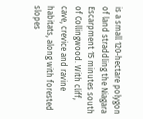is a small 120-hectare polygon of land straddling the Niagara Escarpment 15 minutes south of Collingwood. With cliff, cave, crevice and ravine habitats, along with forested slopes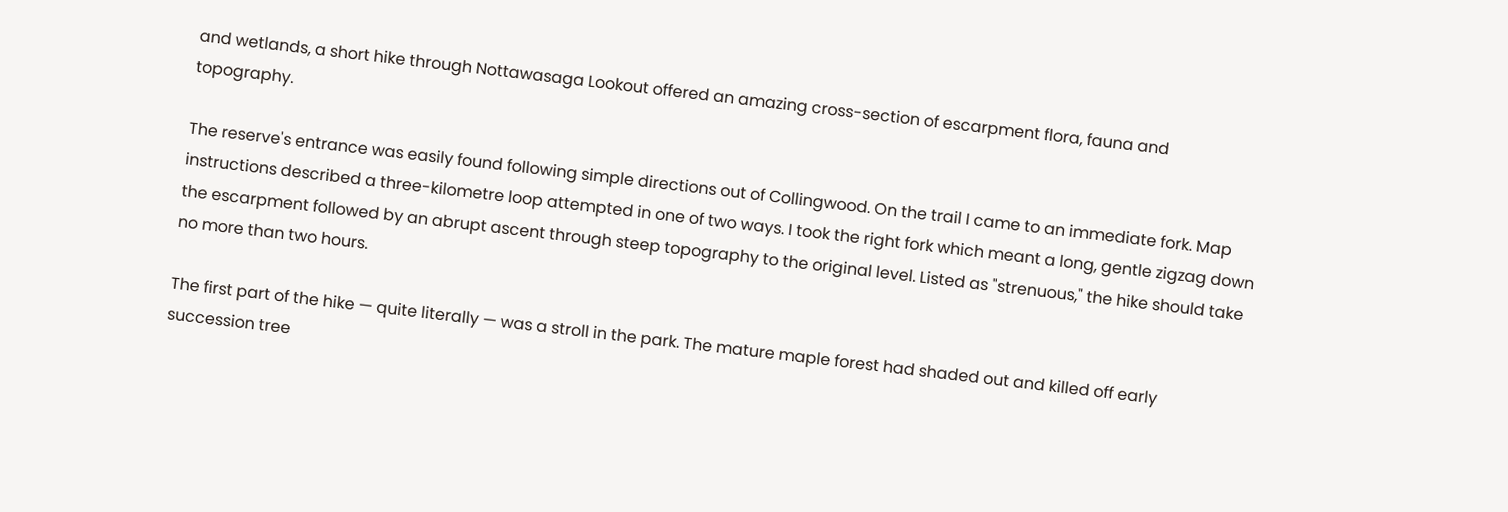and wetlands, a short hike through Nottawasaga Lookout offered an amazing cross-section of escarpment flora, fauna and topography.

The reserve's entrance was easily found following simple directions out of Collingwood. On the trail I came to an immediate fork. Map instructions described a three-kilometre loop attempted in one of two ways. I took the right fork which meant a long, gentle zigzag down the escarpment followed by an abrupt ascent through steep topography to the original level. Listed as "strenuous," the hike should take no more than two hours.

The first part of the hike — quite literally — was a stroll in the park. The mature maple forest had shaded out and killed off early succession tree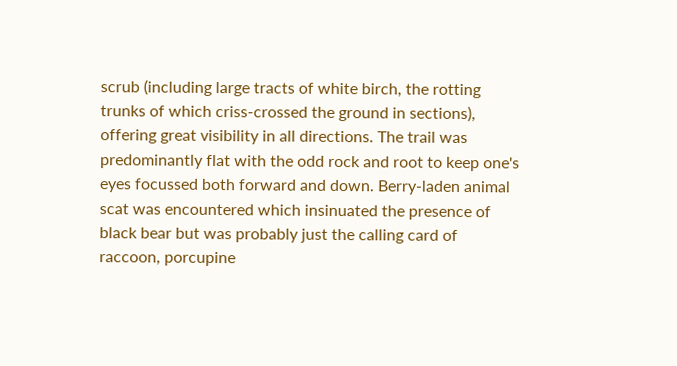scrub (including large tracts of white birch, the rotting trunks of which criss-crossed the ground in sections), offering great visibility in all directions. The trail was predominantly flat with the odd rock and root to keep one's eyes focussed both forward and down. Berry-laden animal scat was encountered which insinuated the presence of black bear but was probably just the calling card of raccoon, porcupine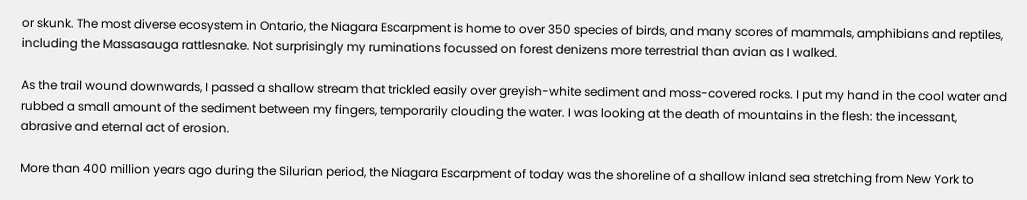or skunk. The most diverse ecosystem in Ontario, the Niagara Escarpment is home to over 350 species of birds, and many scores of mammals, amphibians and reptiles, including the Massasauga rattlesnake. Not surprisingly my ruminations focussed on forest denizens more terrestrial than avian as I walked.

As the trail wound downwards, I passed a shallow stream that trickled easily over greyish-white sediment and moss-covered rocks. I put my hand in the cool water and rubbed a small amount of the sediment between my fingers, temporarily clouding the water. I was looking at the death of mountains in the flesh: the incessant, abrasive and eternal act of erosion.

More than 400 million years ago during the Silurian period, the Niagara Escarpment of today was the shoreline of a shallow inland sea stretching from New York to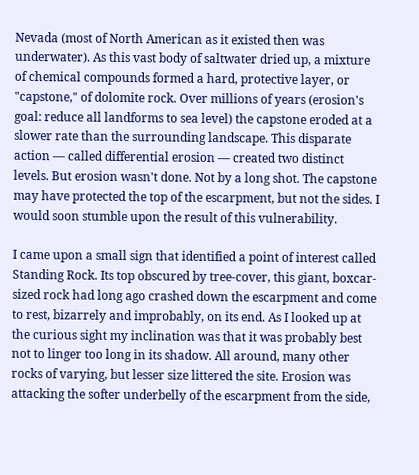Nevada (most of North American as it existed then was underwater). As this vast body of saltwater dried up, a mixture of chemical compounds formed a hard, protective layer, or "capstone," of dolomite rock. Over millions of years (erosion's goal: reduce all landforms to sea level) the capstone eroded at a slower rate than the surrounding landscape. This disparate action — called differential erosion — created two distinct levels. But erosion wasn't done. Not by a long shot. The capstone may have protected the top of the escarpment, but not the sides. I would soon stumble upon the result of this vulnerability.

I came upon a small sign that identified a point of interest called Standing Rock. Its top obscured by tree-cover, this giant, boxcar-sized rock had long ago crashed down the escarpment and come to rest, bizarrely and improbably, on its end. As I looked up at the curious sight my inclination was that it was probably best not to linger too long in its shadow. All around, many other rocks of varying, but lesser size littered the site. Erosion was attacking the softer underbelly of the escarpment from the side,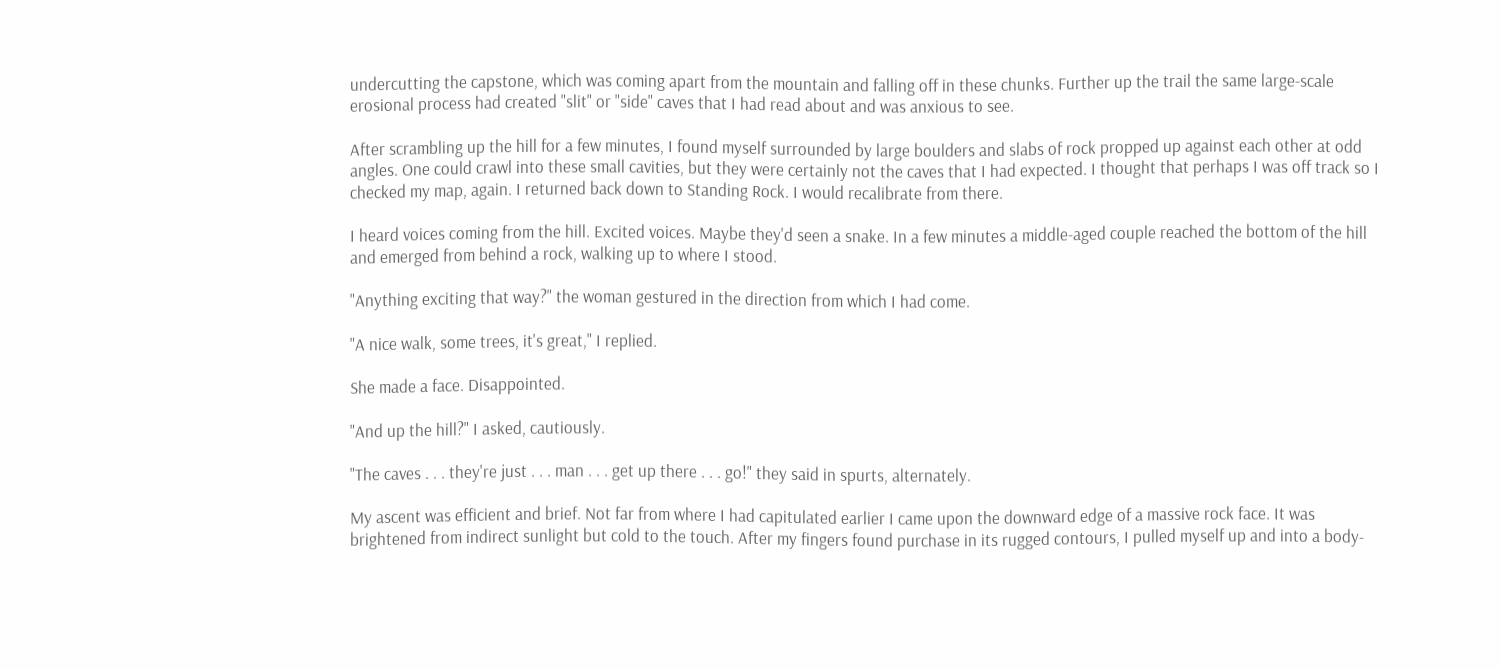undercutting the capstone, which was coming apart from the mountain and falling off in these chunks. Further up the trail the same large-scale erosional process had created "slit" or "side" caves that I had read about and was anxious to see.

After scrambling up the hill for a few minutes, I found myself surrounded by large boulders and slabs of rock propped up against each other at odd angles. One could crawl into these small cavities, but they were certainly not the caves that I had expected. I thought that perhaps I was off track so I checked my map, again. I returned back down to Standing Rock. I would recalibrate from there.

I heard voices coming from the hill. Excited voices. Maybe they'd seen a snake. In a few minutes a middle-aged couple reached the bottom of the hill and emerged from behind a rock, walking up to where I stood.

"Anything exciting that way?" the woman gestured in the direction from which I had come.

"A nice walk, some trees, it's great," I replied.

She made a face. Disappointed.

"And up the hill?" I asked, cautiously.

"The caves . . . they're just . . . man . . . get up there . . . go!" they said in spurts, alternately.

My ascent was efficient and brief. Not far from where I had capitulated earlier I came upon the downward edge of a massive rock face. It was brightened from indirect sunlight but cold to the touch. After my fingers found purchase in its rugged contours, I pulled myself up and into a body-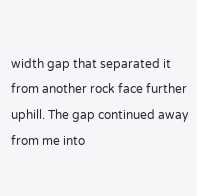width gap that separated it from another rock face further uphill. The gap continued away from me into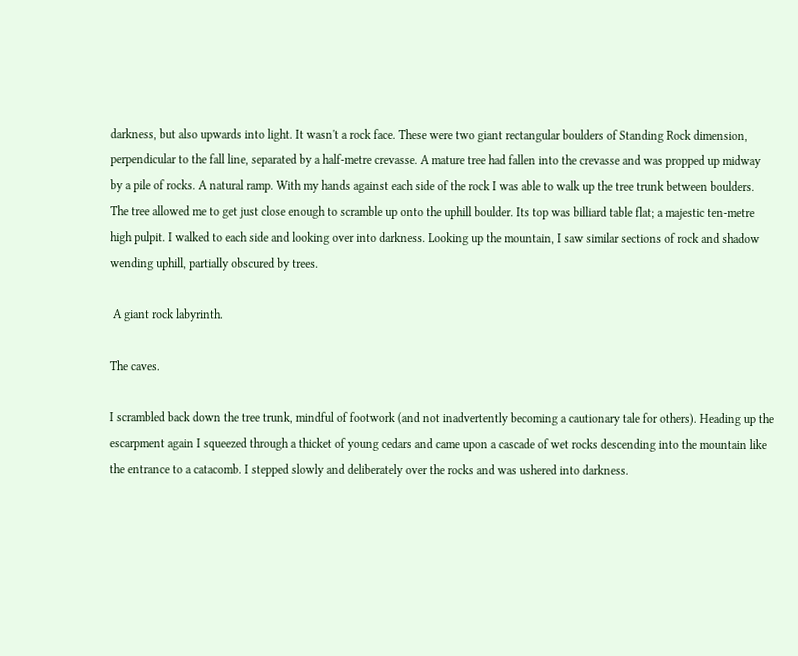darkness, but also upwards into light. It wasn't a rock face. These were two giant rectangular boulders of Standing Rock dimension, perpendicular to the fall line, separated by a half-metre crevasse. A mature tree had fallen into the crevasse and was propped up midway by a pile of rocks. A natural ramp. With my hands against each side of the rock I was able to walk up the tree trunk between boulders. The tree allowed me to get just close enough to scramble up onto the uphill boulder. Its top was billiard table flat; a majestic ten-metre high pulpit. I walked to each side and looking over into darkness. Looking up the mountain, I saw similar sections of rock and shadow wending uphill, partially obscured by trees.

 A giant rock labyrinth.

The caves.

I scrambled back down the tree trunk, mindful of footwork (and not inadvertently becoming a cautionary tale for others). Heading up the escarpment again I squeezed through a thicket of young cedars and came upon a cascade of wet rocks descending into the mountain like the entrance to a catacomb. I stepped slowly and deliberately over the rocks and was ushered into darkness.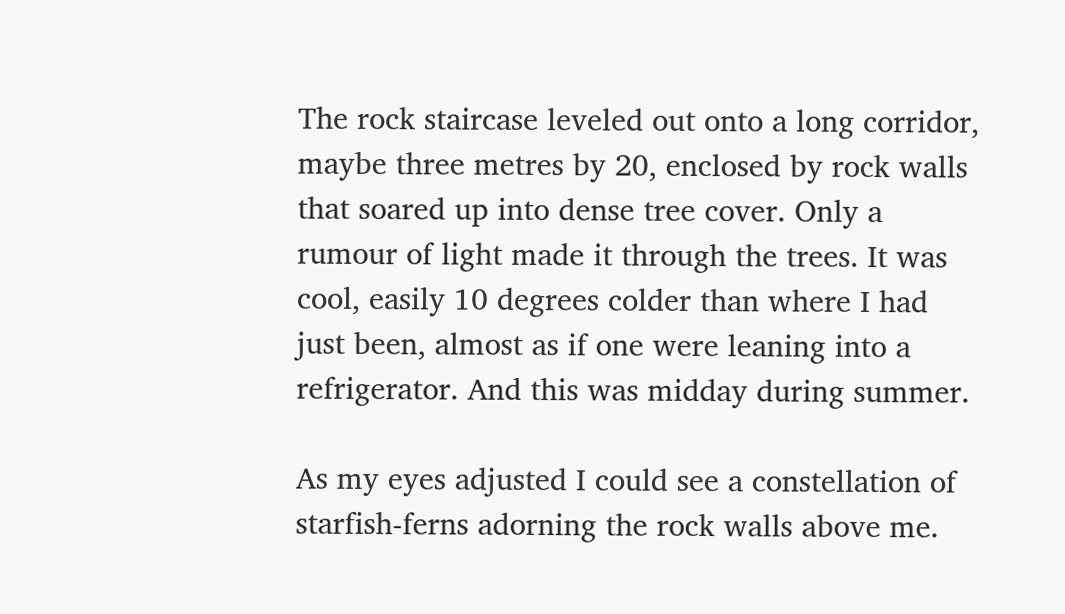The rock staircase leveled out onto a long corridor, maybe three metres by 20, enclosed by rock walls that soared up into dense tree cover. Only a rumour of light made it through the trees. It was cool, easily 10 degrees colder than where I had just been, almost as if one were leaning into a refrigerator. And this was midday during summer.

As my eyes adjusted I could see a constellation of starfish-ferns adorning the rock walls above me.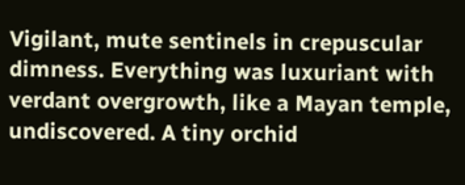Vigilant, mute sentinels in crepuscular dimness. Everything was luxuriant with verdant overgrowth, like a Mayan temple, undiscovered. A tiny orchid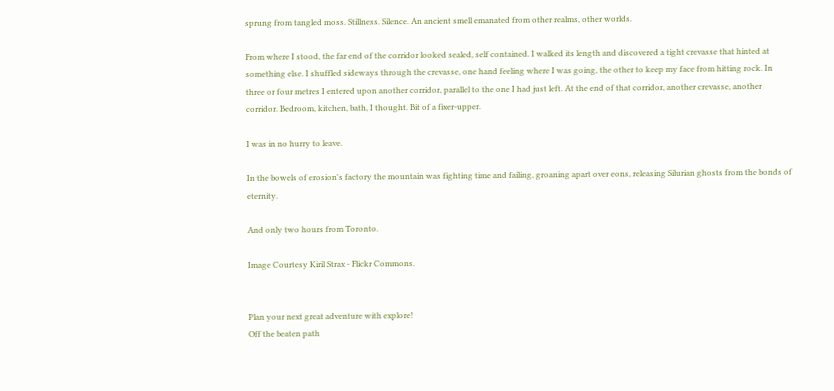sprung from tangled moss. Stillness. Silence. An ancient smell emanated from other realms, other worlds.

From where I stood, the far end of the corridor looked sealed, self contained. I walked its length and discovered a tight crevasse that hinted at something else. I shuffled sideways through the crevasse, one hand feeling where I was going, the other to keep my face from hitting rock. In three or four metres I entered upon another corridor, parallel to the one I had just left. At the end of that corridor, another crevasse, another corridor. Bedroom, kitchen, bath, I thought. Bit of a fixer-upper.

I was in no hurry to leave.

In the bowels of erosion's factory the mountain was fighting time and failing, groaning apart over eons, releasing Silurian ghosts from the bonds of eternity.

And only two hours from Toronto.

Image Courtesy Kiril Strax - Flickr Commons.


Plan your next great adventure with explore!
Off the beaten path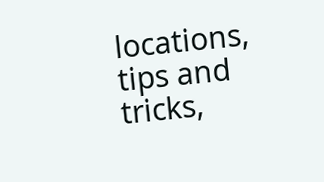locations, tips and tricks,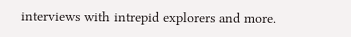interviews with intrepid explorers and more.